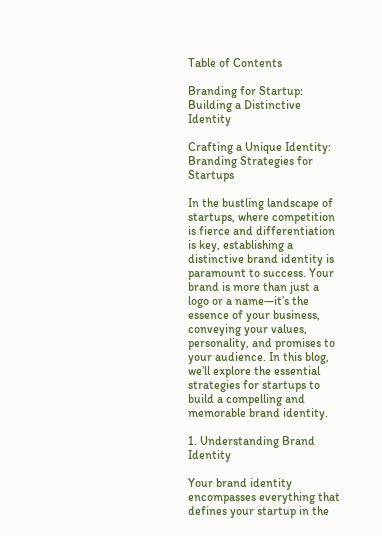Table of Contents

Branding for Startup: Building a Distinctive Identity

Crafting a Unique Identity: Branding Strategies for Startups

In the bustling landscape of startups, where competition is fierce and differentiation is key, establishing a distinctive brand identity is paramount to success. Your brand is more than just a logo or a name—it’s the essence of your business, conveying your values, personality, and promises to your audience. In this blog, we’ll explore the essential strategies for startups to build a compelling and memorable brand identity.

1. Understanding Brand Identity

Your brand identity encompasses everything that defines your startup in the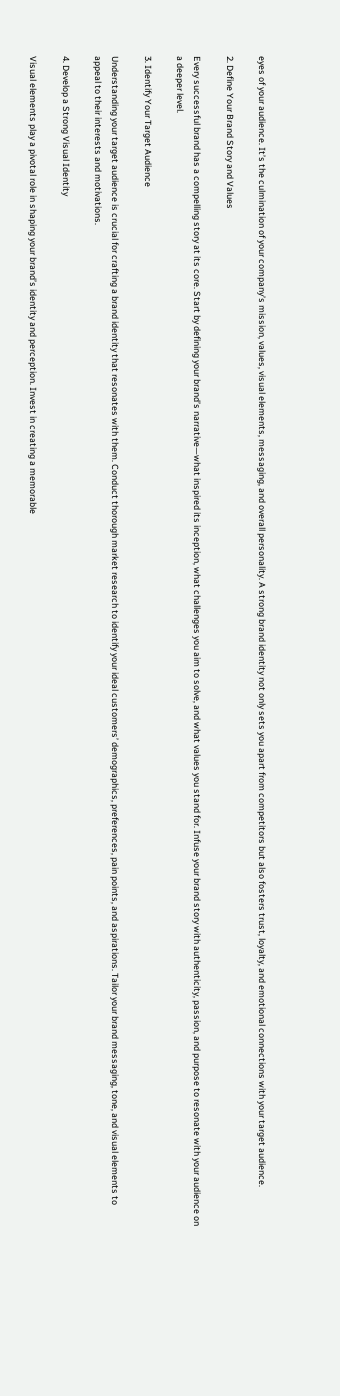eyes of your audience. It’s the culmination of your company’s mission, values, visual elements, messaging, and overall personality. A strong brand identity not only sets you apart from competitors but also fosters trust, loyalty, and emotional connections with your target audience.

2. Define Your Brand Story and Values

Every successful brand has a compelling story at its core. Start by defining your brand’s narrative—what inspired its inception, what challenges you aim to solve, and what values you stand for. Infuse your brand story with authenticity, passion, and purpose to resonate with your audience on a deeper level.

3. Identify Your Target Audience

Understanding your target audience is crucial for crafting a brand identity that resonates with them. Conduct thorough market research to identify your ideal customers’ demographics, preferences, pain points, and aspirations. Tailor your brand messaging, tone, and visual elements to appeal to their interests and motivations.

4. Develop a Strong Visual Identity

Visual elements play a pivotal role in shaping your brand’s identity and perception. Invest in creating a memorable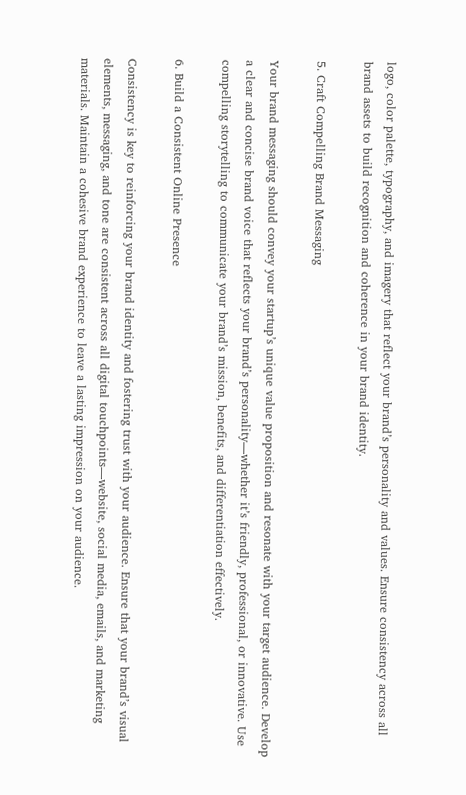logo, color palette, typography, and imagery that reflect your brand’s personality and values. Ensure consistency across all brand assets to build recognition and coherence in your brand identity.

5. Craft Compelling Brand Messaging

Your brand messaging should convey your startup’s unique value proposition and resonate with your target audience. Develop a clear and concise brand voice that reflects your brand’s personality—whether it’s friendly, professional, or innovative. Use compelling storytelling to communicate your brand’s mission, benefits, and differentiation effectively.

6. Build a Consistent Online Presence

Consistency is key to reinforcing your brand identity and fostering trust with your audience. Ensure that your brand’s visual elements, messaging, and tone are consistent across all digital touchpoints—website, social media, emails, and marketing materials. Maintain a cohesive brand experience to leave a lasting impression on your audience.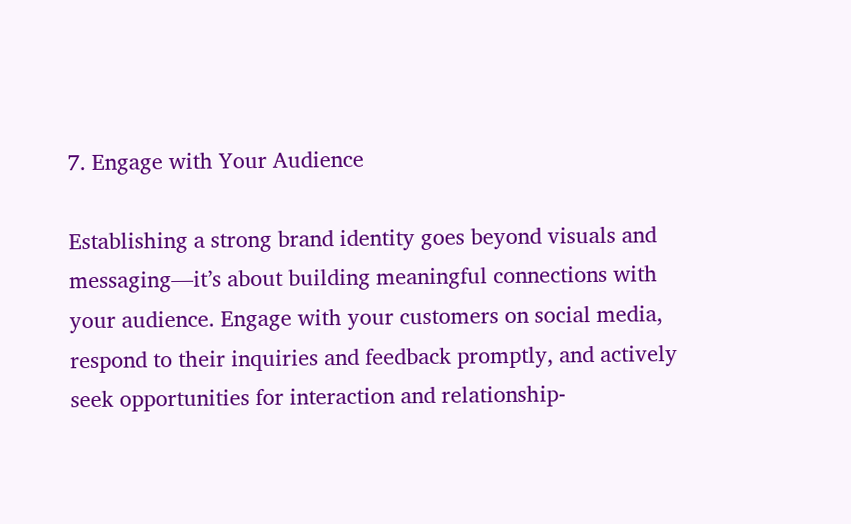7. Engage with Your Audience

Establishing a strong brand identity goes beyond visuals and messaging—it’s about building meaningful connections with your audience. Engage with your customers on social media, respond to their inquiries and feedback promptly, and actively seek opportunities for interaction and relationship-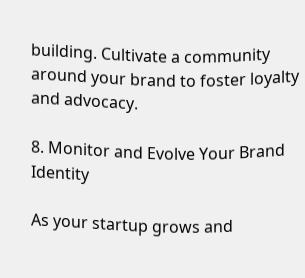building. Cultivate a community around your brand to foster loyalty and advocacy.

8. Monitor and Evolve Your Brand Identity

As your startup grows and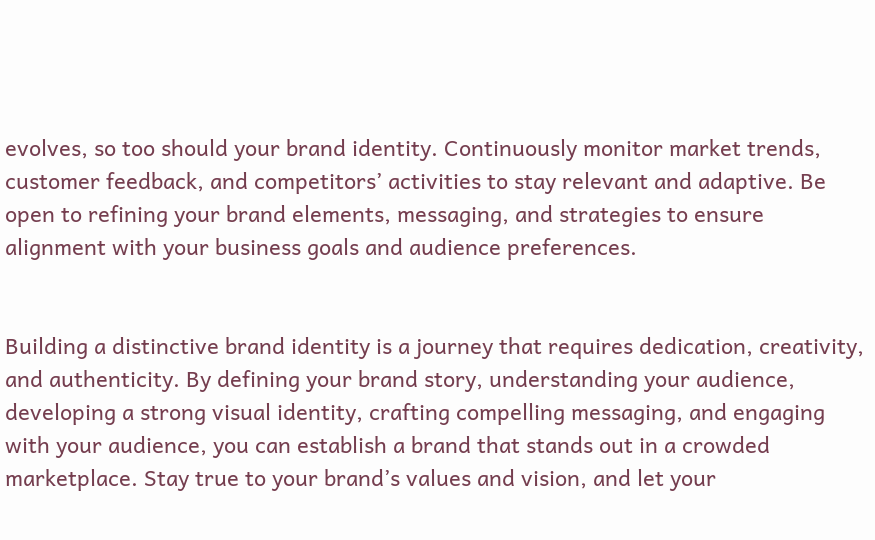evolves, so too should your brand identity. Continuously monitor market trends, customer feedback, and competitors’ activities to stay relevant and adaptive. Be open to refining your brand elements, messaging, and strategies to ensure alignment with your business goals and audience preferences.


Building a distinctive brand identity is a journey that requires dedication, creativity, and authenticity. By defining your brand story, understanding your audience, developing a strong visual identity, crafting compelling messaging, and engaging with your audience, you can establish a brand that stands out in a crowded marketplace. Stay true to your brand’s values and vision, and let your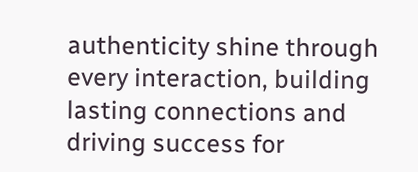authenticity shine through every interaction, building lasting connections and driving success for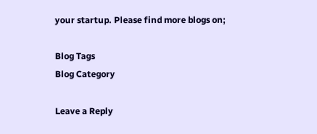your startup. Please find more blogs on;

Blog Tags
Blog Category

Leave a Reply